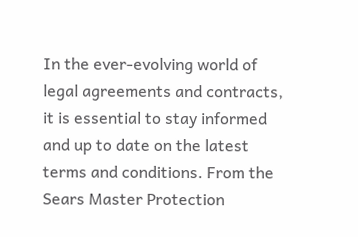In the ever-evolving world of legal agreements and contracts, it is essential to stay informed and up to date on the latest terms and conditions. From the Sears Master Protection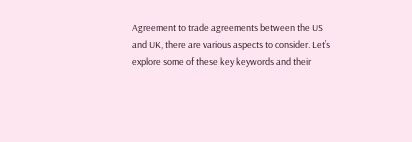Agreement to trade agreements between the US and UK, there are various aspects to consider. Let’s explore some of these key keywords and their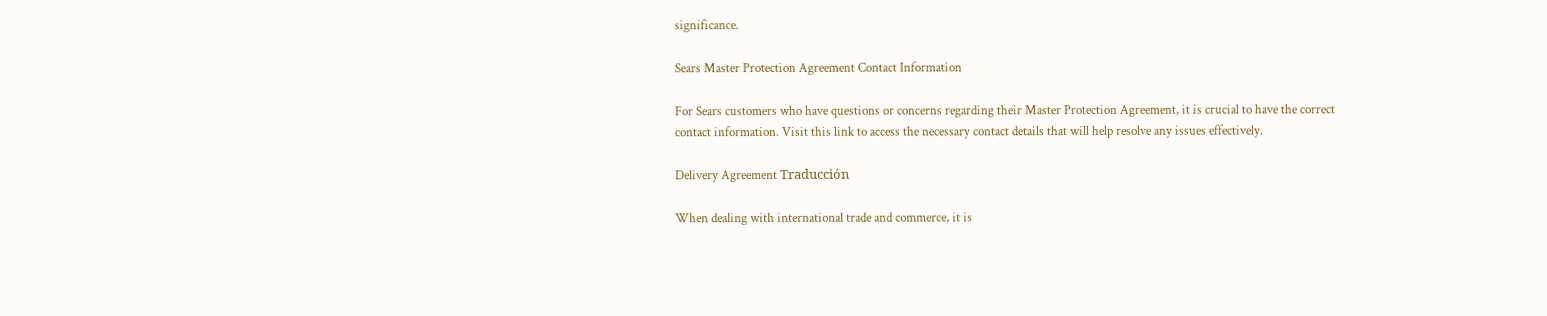significance.

Sears Master Protection Agreement Contact Information

For Sears customers who have questions or concerns regarding their Master Protection Agreement, it is crucial to have the correct contact information. Visit this link to access the necessary contact details that will help resolve any issues effectively.

Delivery Agreement Traducción

When dealing with international trade and commerce, it is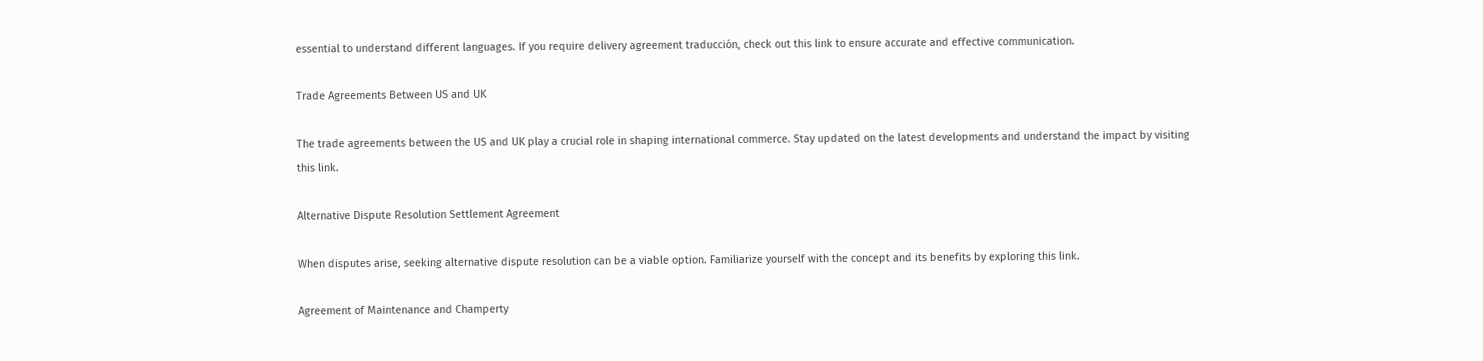essential to understand different languages. If you require delivery agreement traducción, check out this link to ensure accurate and effective communication.

Trade Agreements Between US and UK

The trade agreements between the US and UK play a crucial role in shaping international commerce. Stay updated on the latest developments and understand the impact by visiting this link.

Alternative Dispute Resolution Settlement Agreement

When disputes arise, seeking alternative dispute resolution can be a viable option. Familiarize yourself with the concept and its benefits by exploring this link.

Agreement of Maintenance and Champerty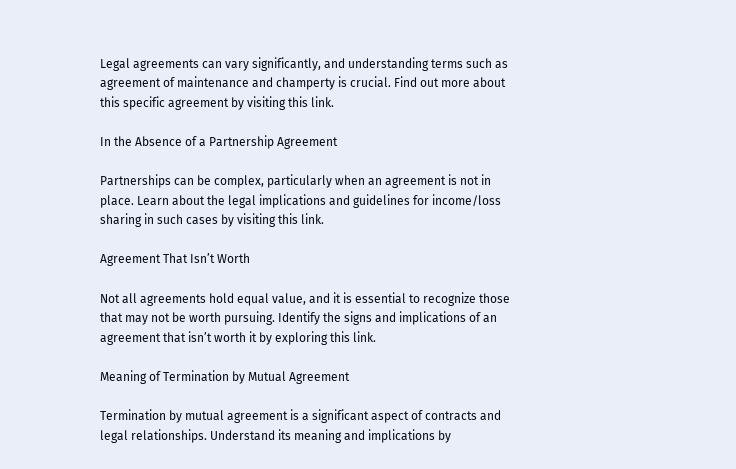Legal agreements can vary significantly, and understanding terms such as agreement of maintenance and champerty is crucial. Find out more about this specific agreement by visiting this link.

In the Absence of a Partnership Agreement

Partnerships can be complex, particularly when an agreement is not in place. Learn about the legal implications and guidelines for income/loss sharing in such cases by visiting this link.

Agreement That Isn’t Worth

Not all agreements hold equal value, and it is essential to recognize those that may not be worth pursuing. Identify the signs and implications of an agreement that isn’t worth it by exploring this link.

Meaning of Termination by Mutual Agreement

Termination by mutual agreement is a significant aspect of contracts and legal relationships. Understand its meaning and implications by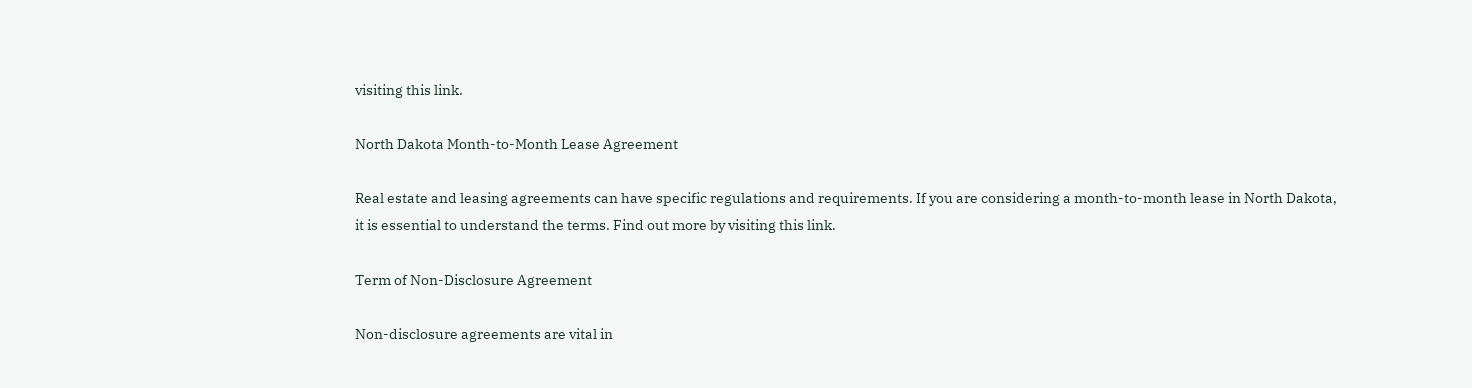visiting this link.

North Dakota Month-to-Month Lease Agreement

Real estate and leasing agreements can have specific regulations and requirements. If you are considering a month-to-month lease in North Dakota, it is essential to understand the terms. Find out more by visiting this link.

Term of Non-Disclosure Agreement

Non-disclosure agreements are vital in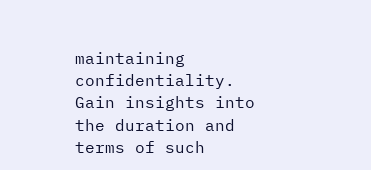maintaining confidentiality. Gain insights into the duration and terms of such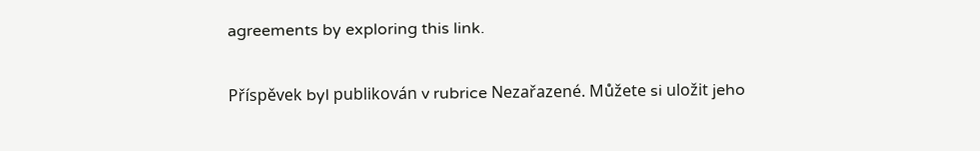agreements by exploring this link.

Příspěvek byl publikován v rubrice Nezařazené. Můžete si uložit jeho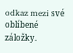odkaz mezi své oblíbené záložky.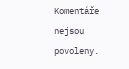Komentáře nejsou povoleny.